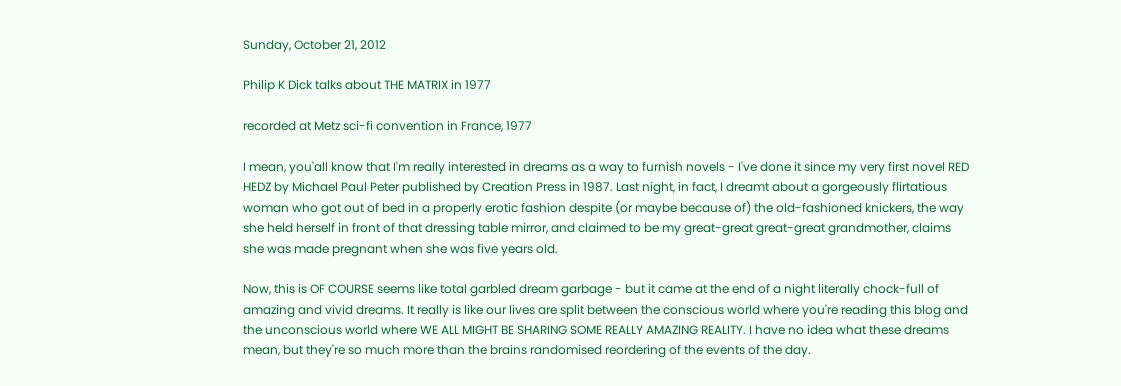Sunday, October 21, 2012

Philip K Dick talks about THE MATRIX in 1977

recorded at Metz sci-fi convention in France, 1977

I mean, you'all know that I'm really interested in dreams as a way to furnish novels - I've done it since my very first novel RED HEDZ by Michael Paul Peter published by Creation Press in 1987. Last night, in fact, I dreamt about a gorgeously flirtatious woman who got out of bed in a properly erotic fashion despite (or maybe because of) the old-fashioned knickers, the way she held herself in front of that dressing table mirror, and claimed to be my great-great great-great grandmother, claims she was made pregnant when she was five years old.

Now, this is OF COURSE seems like total garbled dream garbage - but it came at the end of a night literally chock-full of amazing and vivid dreams. It really is like our lives are split between the conscious world where you're reading this blog and the unconscious world where WE ALL MIGHT BE SHARING SOME REALLY AMAZING REALITY. I have no idea what these dreams mean, but they're so much more than the brains randomised reordering of the events of the day.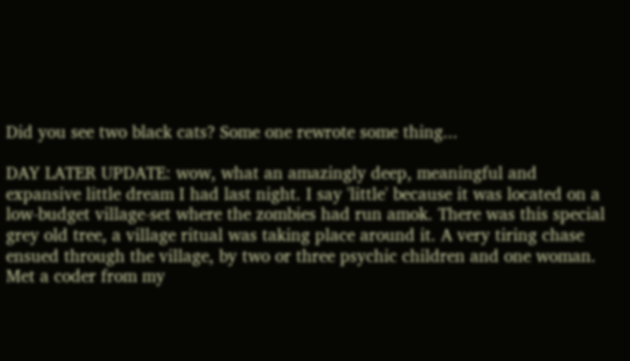Did you see two black cats? Some one rewrote some thing...

DAY LATER UPDATE: wow, what an amazingly deep, meaningful and expansive little dream I had last night. I say 'little' because it was located on a low-budget village-set where the zombies had run amok. There was this special grey old tree, a village ritual was taking place around it. A very tiring chase ensued through the village, by two or three psychic children and one woman. Met a coder from my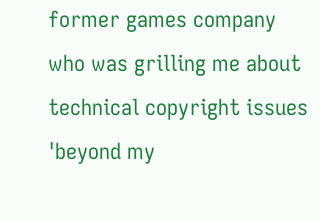former games company who was grilling me about technical copyright issues 'beyond my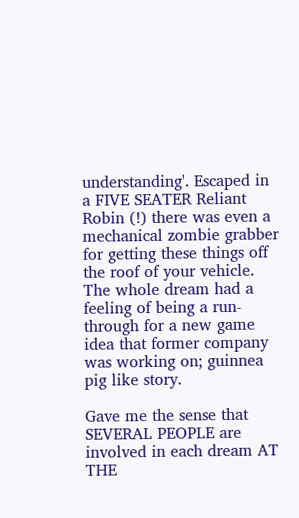understanding'. Escaped in a FIVE SEATER Reliant Robin (!) there was even a mechanical zombie grabber for getting these things off the roof of your vehicle. The whole dream had a feeling of being a run-through for a new game idea that former company was working on; guinnea pig like story.

Gave me the sense that SEVERAL PEOPLE are involved in each dream AT THE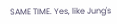SAME TIME. Yes, like Jung's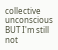collective unconscious BUT I'm still not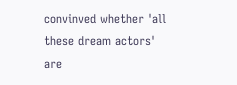convinved whether 'all these dream actors' are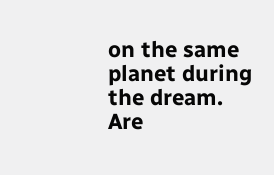on the same planet during the dream. Are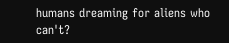humans dreaming for aliens who can't?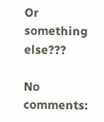Or something else???

No comments: